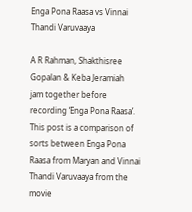Enga Pona Raasa vs Vinnai Thandi Varuvaaya

A R Rahman, Shakthisree Gopalan & Keba Jeramiah
jam together before recording ‘Enga Pona Raasa’.
This post is a comparison of sorts between Enga Pona Raasa from Maryan and Vinnai Thandi Varuvaaya from the movie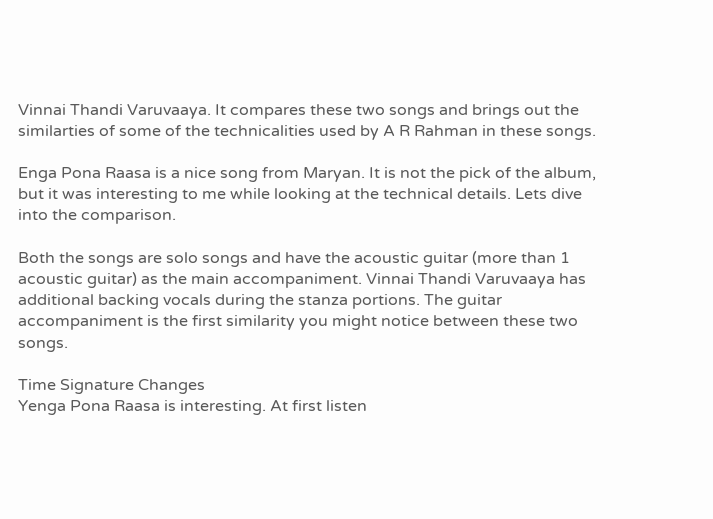Vinnai Thandi Varuvaaya. It compares these two songs and brings out the similarties of some of the technicalities used by A R Rahman in these songs.

Enga Pona Raasa is a nice song from Maryan. It is not the pick of the album, but it was interesting to me while looking at the technical details. Lets dive into the comparison.

Both the songs are solo songs and have the acoustic guitar (more than 1 acoustic guitar) as the main accompaniment. Vinnai Thandi Varuvaaya has additional backing vocals during the stanza portions. The guitar accompaniment is the first similarity you might notice between these two songs.

Time Signature Changes
Yenga Pona Raasa is interesting. At first listen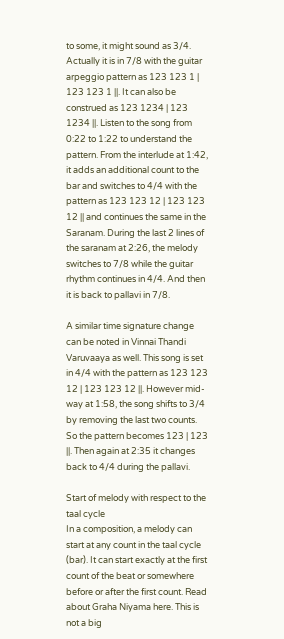to some, it might sound as 3/4. Actually it is in 7/8 with the guitar arpeggio pattern as 123 123 1 | 123 123 1 ||. It can also be construed as 123 1234 | 123 1234 ||. Listen to the song from 0:22 to 1:22 to understand the pattern. From the interlude at 1:42, it adds an additional count to the bar and switches to 4/4 with the pattern as 123 123 12 | 123 123 12 || and continues the same in the Saranam. During the last 2 lines of the saranam at 2:26, the melody switches to 7/8 while the guitar rhythm continues in 4/4. And then it is back to pallavi in 7/8.

A similar time signature change can be noted in Vinnai Thandi Varuvaaya as well. This song is set in 4/4 with the pattern as 123 123 12 | 123 123 12 ||. However mid-way at 1:58, the song shifts to 3/4 by removing the last two counts. So the pattern becomes 123 | 123 ||. Then again at 2:35 it changes back to 4/4 during the pallavi.

Start of melody with respect to the taal cycle
In a composition, a melody can start at any count in the taal cycle (bar). It can start exactly at the first count of the beat or somewhere before or after the first count. Read about Graha Niyama here. This is not a big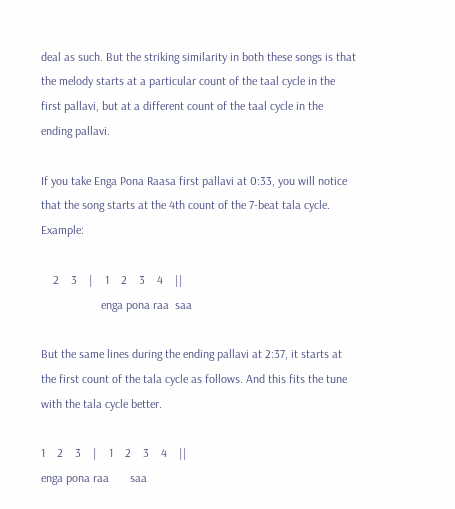deal as such. But the striking similarity in both these songs is that the melody starts at a particular count of the taal cycle in the first pallavi, but at a different count of the taal cycle in the ending pallavi.

If you take Enga Pona Raasa first pallavi at 0:33, you will notice that the song starts at the 4th count of the 7-beat tala cycle. Example:

    2    3    |    1    2    3    4    ||
                    enga pona raa  saa

But the same lines during the ending pallavi at 2:37, it starts at the first count of the tala cycle as follows. And this fits the tune with the tala cycle better.

1    2    3    |    1    2    3    4    ||
enga pona raa       saa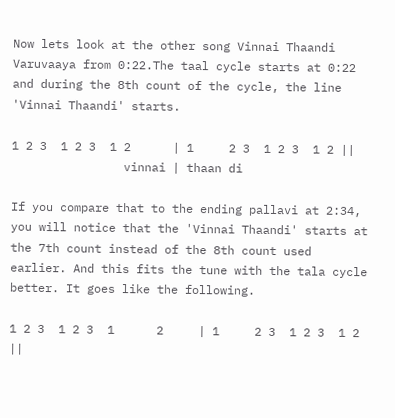Now lets look at the other song Vinnai Thaandi Varuvaaya from 0:22.The taal cycle starts at 0:22 and during the 8th count of the cycle, the line 'Vinnai Thaandi' starts.

1 2 3  1 2 3  1 2      | 1     2 3  1 2 3  1 2 ||
                vinnai | thaan di

If you compare that to the ending pallavi at 2:34, you will notice that the 'Vinnai Thaandi' starts at the 7th count instead of the 8th count used earlier. And this fits the tune with the tala cycle better. It goes like the following.

1 2 3  1 2 3  1      2     | 1     2 3  1 2 3  1 2 ||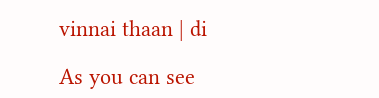vinnai thaan | di

As you can see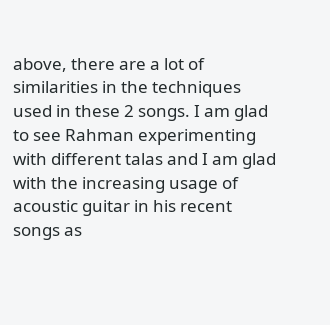above, there are a lot of similarities in the techniques used in these 2 songs. I am glad to see Rahman experimenting with different talas and I am glad with the increasing usage of acoustic guitar in his recent songs as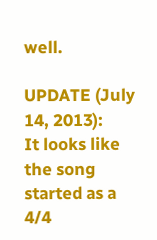well.

UPDATE (July 14, 2013):
It looks like the song started as a 4/4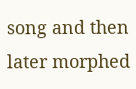song and then later morphed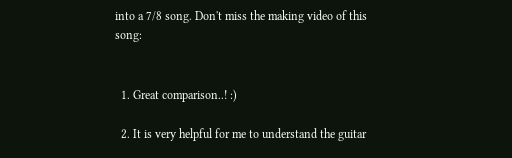into a 7/8 song. Don't miss the making video of this song:


  1. Great comparison..! :)

  2. It is very helpful for me to understand the guitar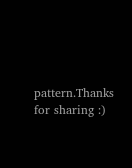pattern.Thanks for sharing :)